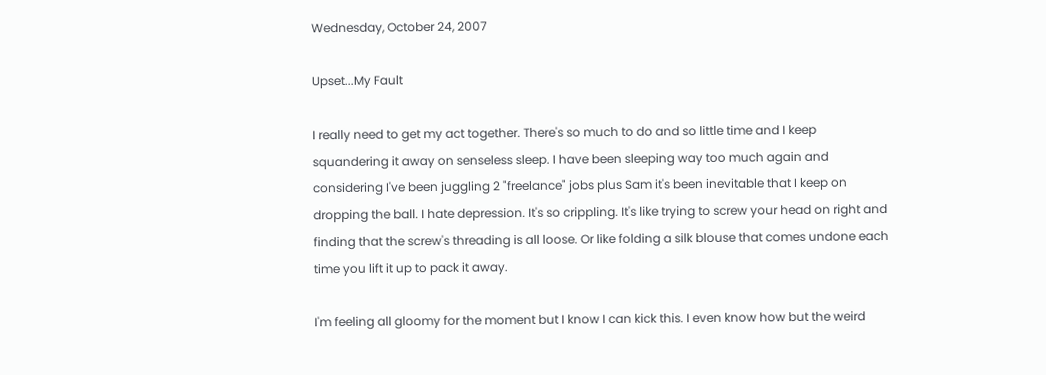Wednesday, October 24, 2007

Upset...My Fault

I really need to get my act together. There's so much to do and so little time and I keep squandering it away on senseless sleep. I have been sleeping way too much again and considering I've been juggling 2 "freelance" jobs plus Sam it's been inevitable that I keep on dropping the ball. I hate depression. It's so crippling. It's like trying to screw your head on right and finding that the screw's threading is all loose. Or like folding a silk blouse that comes undone each time you lift it up to pack it away.

I'm feeling all gloomy for the moment but I know I can kick this. I even know how but the weird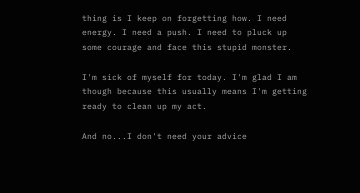thing is I keep on forgetting how. I need energy. I need a push. I need to pluck up some courage and face this stupid monster.

I'm sick of myself for today. I'm glad I am though because this usually means I'm getting ready to clean up my act.

And no...I don't need your advice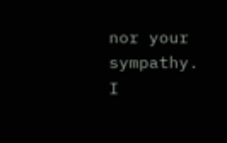nor your sympathy. I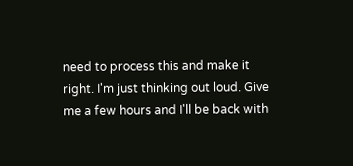need to process this and make it right. I'm just thinking out loud. Give me a few hours and I'll be back with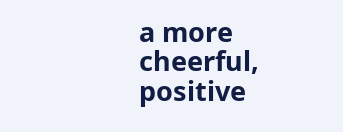a more cheerful, positive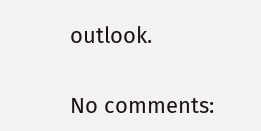outlook.

No comments: